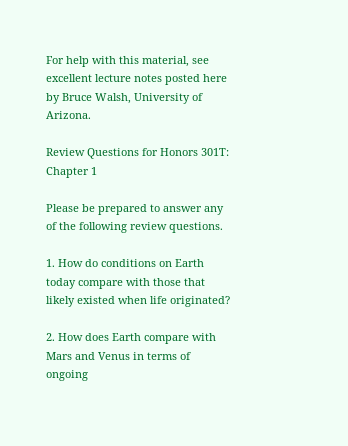For help with this material, see excellent lecture notes posted here by Bruce Walsh, University of Arizona.

Review Questions for Honors 301T: Chapter 1

Please be prepared to answer any of the following review questions.

1. How do conditions on Earth today compare with those that likely existed when life originated?

2. How does Earth compare with Mars and Venus in terms of ongoing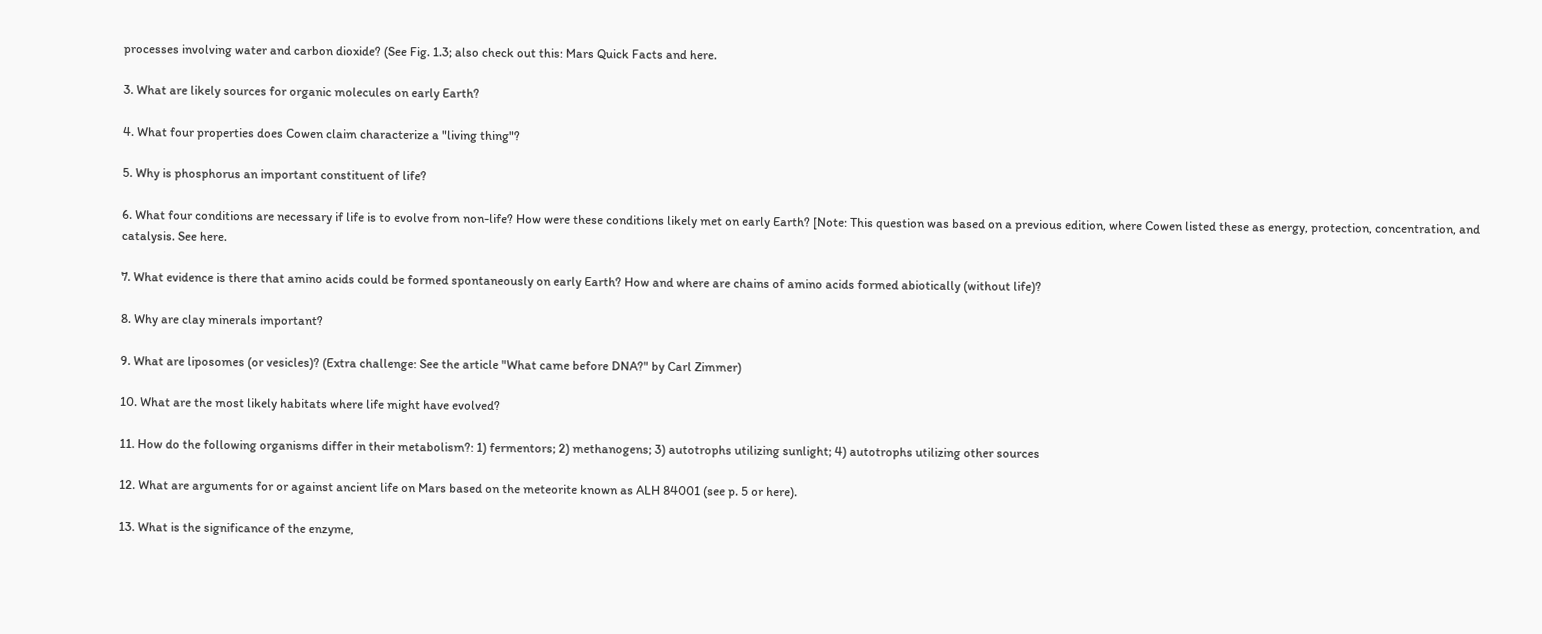processes involving water and carbon dioxide? (See Fig. 1.3; also check out this: Mars Quick Facts and here.

3. What are likely sources for organic molecules on early Earth?

4. What four properties does Cowen claim characterize a "living thing"?

5. Why is phosphorus an important constituent of life?

6. What four conditions are necessary if life is to evolve from non-life? How were these conditions likely met on early Earth? [Note: This question was based on a previous edition, where Cowen listed these as energy, protection, concentration, and catalysis. See here.

7. What evidence is there that amino acids could be formed spontaneously on early Earth? How and where are chains of amino acids formed abiotically (without life)?

8. Why are clay minerals important?

9. What are liposomes (or vesicles)? (Extra challenge: See the article "What came before DNA?" by Carl Zimmer)

10. What are the most likely habitats where life might have evolved?

11. How do the following organisms differ in their metabolism?: 1) fermentors; 2) methanogens; 3) autotrophs utilizing sunlight; 4) autotrophs utilizing other sources

12. What are arguments for or against ancient life on Mars based on the meteorite known as ALH 84001 (see p. 5 or here).

13. What is the significance of the enzyme,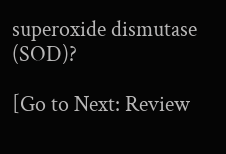superoxide dismutase (SOD)?

[Go to Next: Review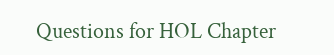Questions for HOL Chapter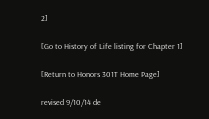2]

[Go to History of Life listing for Chapter 1]

[Return to Honors 301T Home Page]

revised 9/10/14 de